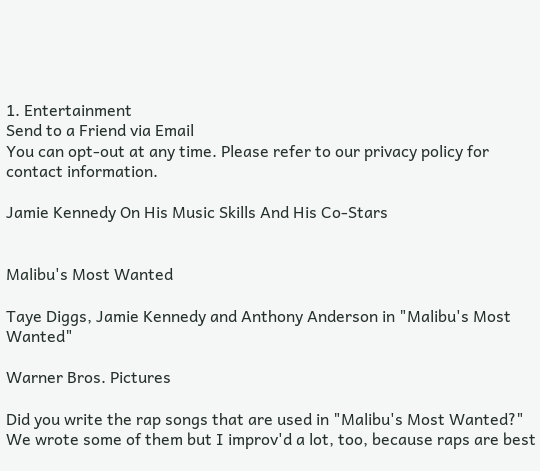1. Entertainment
Send to a Friend via Email
You can opt-out at any time. Please refer to our privacy policy for contact information.

Jamie Kennedy On His Music Skills And His Co-Stars


Malibu's Most Wanted

Taye Diggs, Jamie Kennedy and Anthony Anderson in "Malibu's Most Wanted"

Warner Bros. Pictures

Did you write the rap songs that are used in "Malibu's Most Wanted?"
We wrote some of them but I improv'd a lot, too, because raps are best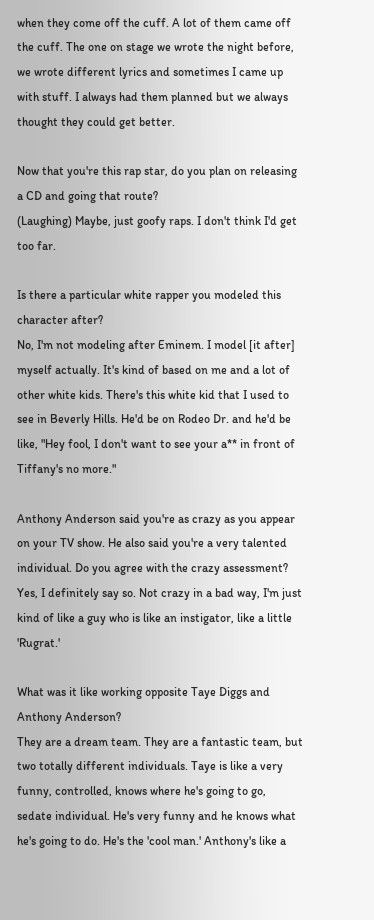when they come off the cuff. A lot of them came off the cuff. The one on stage we wrote the night before, we wrote different lyrics and sometimes I came up with stuff. I always had them planned but we always thought they could get better.

Now that you're this rap star, do you plan on releasing a CD and going that route?
(Laughing) Maybe, just goofy raps. I don't think I'd get too far.

Is there a particular white rapper you modeled this character after?
No, I'm not modeling after Eminem. I model [it after] myself actually. It's kind of based on me and a lot of other white kids. There's this white kid that I used to see in Beverly Hills. He'd be on Rodeo Dr. and he'd be like, "Hey fool, I don't want to see your a** in front of Tiffany's no more."

Anthony Anderson said you're as crazy as you appear on your TV show. He also said you're a very talented individual. Do you agree with the crazy assessment?
Yes, I definitely say so. Not crazy in a bad way, I'm just kind of like a guy who is like an instigator, like a little 'Rugrat.'

What was it like working opposite Taye Diggs and Anthony Anderson?
They are a dream team. They are a fantastic team, but two totally different individuals. Taye is like a very funny, controlled, knows where he's going to go, sedate individual. He's very funny and he knows what he's going to do. He's the 'cool man.' Anthony's like a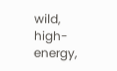wild, high-energy,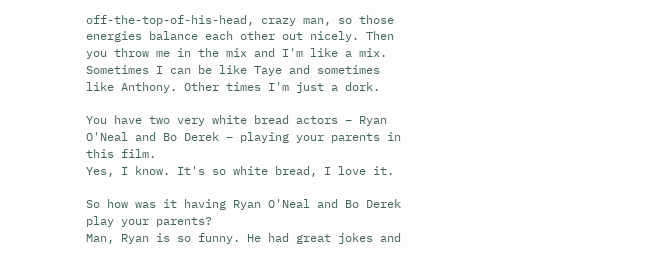off-the-top-of-his-head, crazy man, so those energies balance each other out nicely. Then you throw me in the mix and I'm like a mix. Sometimes I can be like Taye and sometimes like Anthony. Other times I'm just a dork.

You have two very white bread actors – Ryan O'Neal and Bo Derek – playing your parents in this film.
Yes, I know. It's so white bread, I love it.

So how was it having Ryan O'Neal and Bo Derek play your parents?
Man, Ryan is so funny. He had great jokes and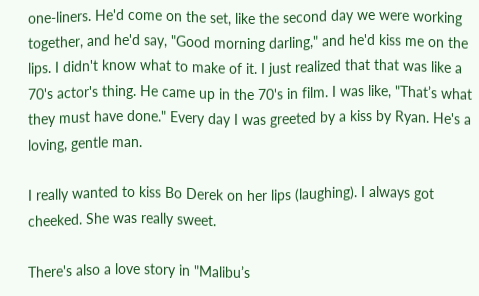one-liners. He'd come on the set, like the second day we were working together, and he'd say, "Good morning darling," and he'd kiss me on the lips. I didn't know what to make of it. I just realized that that was like a 70's actor's thing. He came up in the 70's in film. I was like, "That’s what they must have done." Every day I was greeted by a kiss by Ryan. He's a loving, gentle man.

I really wanted to kiss Bo Derek on her lips (laughing). I always got cheeked. She was really sweet.

There's also a love story in "Malibu’s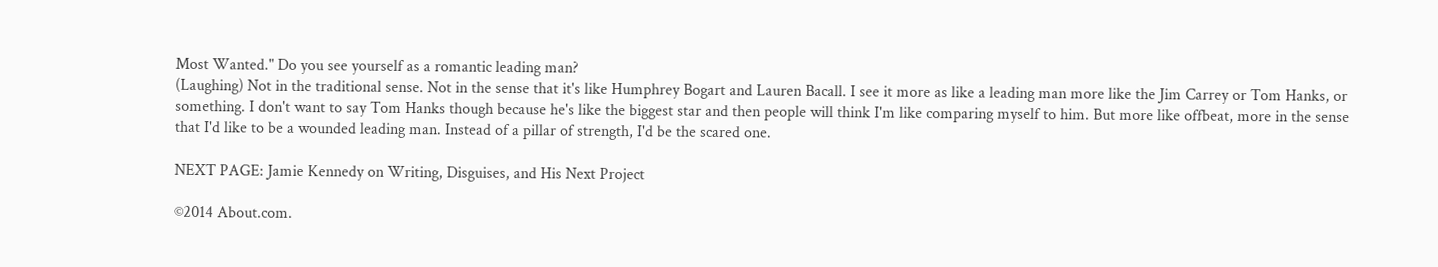Most Wanted." Do you see yourself as a romantic leading man?
(Laughing) Not in the traditional sense. Not in the sense that it's like Humphrey Bogart and Lauren Bacall. I see it more as like a leading man more like the Jim Carrey or Tom Hanks, or something. I don't want to say Tom Hanks though because he's like the biggest star and then people will think I'm like comparing myself to him. But more like offbeat, more in the sense that I'd like to be a wounded leading man. Instead of a pillar of strength, I'd be the scared one.

NEXT PAGE: Jamie Kennedy on Writing, Disguises, and His Next Project

©2014 About.com.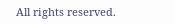All rights reserved.